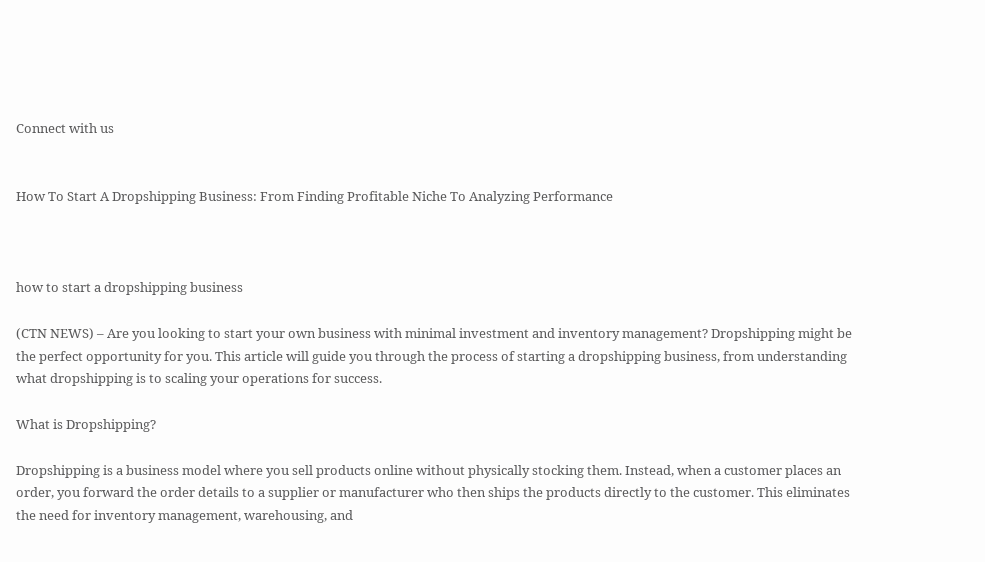Connect with us


How To Start A Dropshipping Business: From Finding Profitable Niche To Analyzing Performance



how to start a dropshipping business

(CTN NEWS) – Are you looking to start your own business with minimal investment and inventory management? Dropshipping might be the perfect opportunity for you. This article will guide you through the process of starting a dropshipping business, from understanding what dropshipping is to scaling your operations for success.

What is Dropshipping?

Dropshipping is a business model where you sell products online without physically stocking them. Instead, when a customer places an order, you forward the order details to a supplier or manufacturer who then ships the products directly to the customer. This eliminates the need for inventory management, warehousing, and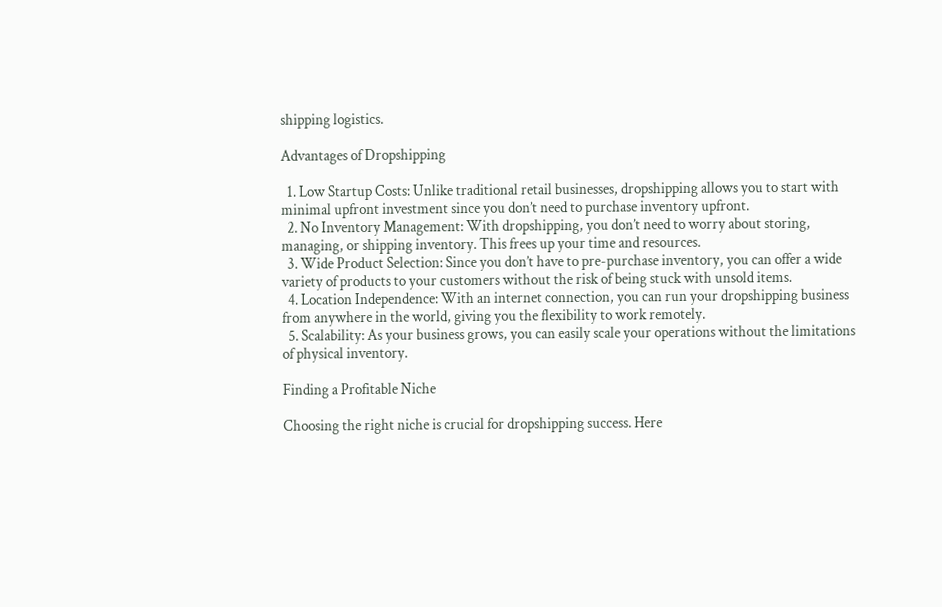shipping logistics.

Advantages of Dropshipping

  1. Low Startup Costs: Unlike traditional retail businesses, dropshipping allows you to start with minimal upfront investment since you don’t need to purchase inventory upfront.
  2. No Inventory Management: With dropshipping, you don’t need to worry about storing, managing, or shipping inventory. This frees up your time and resources.
  3. Wide Product Selection: Since you don’t have to pre-purchase inventory, you can offer a wide variety of products to your customers without the risk of being stuck with unsold items.
  4. Location Independence: With an internet connection, you can run your dropshipping business from anywhere in the world, giving you the flexibility to work remotely.
  5. Scalability: As your business grows, you can easily scale your operations without the limitations of physical inventory.

Finding a Profitable Niche

Choosing the right niche is crucial for dropshipping success. Here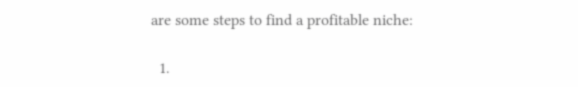are some steps to find a profitable niche:

  1.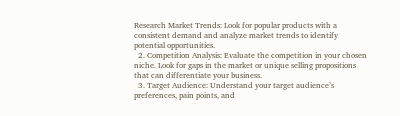Research Market Trends: Look for popular products with a consistent demand and analyze market trends to identify potential opportunities.
  2. Competition Analysis: Evaluate the competition in your chosen niche. Look for gaps in the market or unique selling propositions that can differentiate your business.
  3. Target Audience: Understand your target audience’s preferences, pain points, and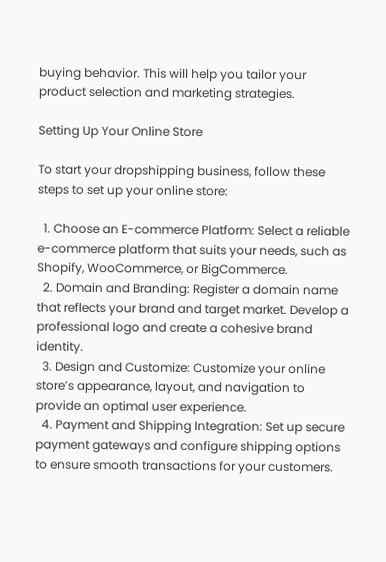buying behavior. This will help you tailor your product selection and marketing strategies.

Setting Up Your Online Store

To start your dropshipping business, follow these steps to set up your online store:

  1. Choose an E-commerce Platform: Select a reliable e-commerce platform that suits your needs, such as Shopify, WooCommerce, or BigCommerce.
  2. Domain and Branding: Register a domain name that reflects your brand and target market. Develop a professional logo and create a cohesive brand identity.
  3. Design and Customize: Customize your online store’s appearance, layout, and navigation to provide an optimal user experience.
  4. Payment and Shipping Integration: Set up secure payment gateways and configure shipping options to ensure smooth transactions for your customers.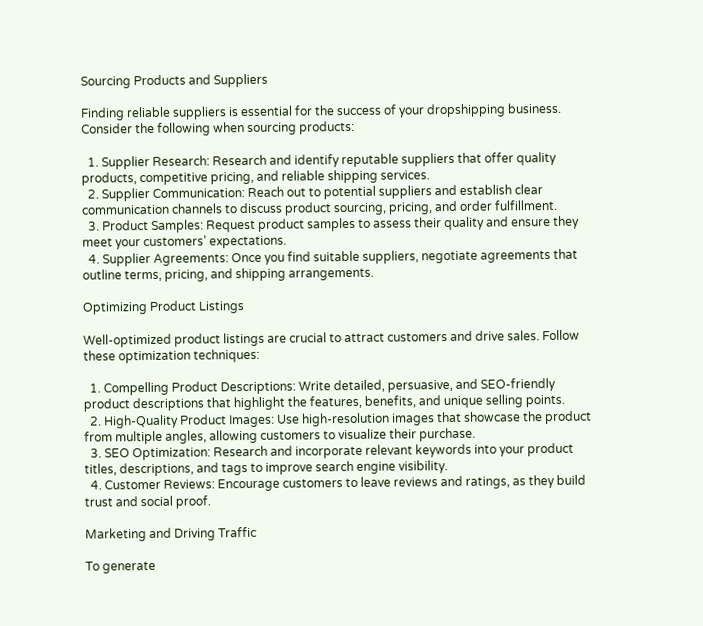Sourcing Products and Suppliers

Finding reliable suppliers is essential for the success of your dropshipping business. Consider the following when sourcing products:

  1. Supplier Research: Research and identify reputable suppliers that offer quality products, competitive pricing, and reliable shipping services.
  2. Supplier Communication: Reach out to potential suppliers and establish clear communication channels to discuss product sourcing, pricing, and order fulfillment.
  3. Product Samples: Request product samples to assess their quality and ensure they meet your customers’ expectations.
  4. Supplier Agreements: Once you find suitable suppliers, negotiate agreements that outline terms, pricing, and shipping arrangements.

Optimizing Product Listings

Well-optimized product listings are crucial to attract customers and drive sales. Follow these optimization techniques:

  1. Compelling Product Descriptions: Write detailed, persuasive, and SEO-friendly product descriptions that highlight the features, benefits, and unique selling points.
  2. High-Quality Product Images: Use high-resolution images that showcase the product from multiple angles, allowing customers to visualize their purchase.
  3. SEO Optimization: Research and incorporate relevant keywords into your product titles, descriptions, and tags to improve search engine visibility.
  4. Customer Reviews: Encourage customers to leave reviews and ratings, as they build trust and social proof.

Marketing and Driving Traffic

To generate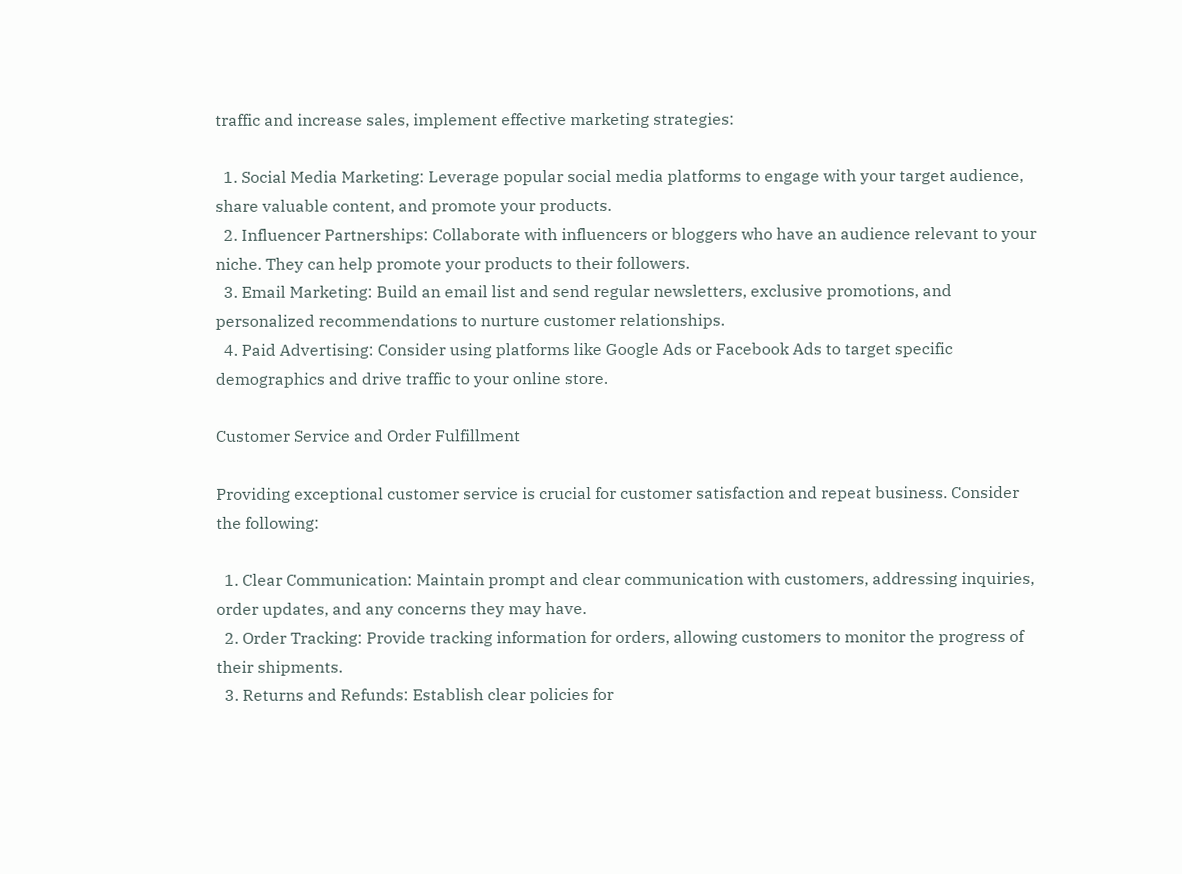traffic and increase sales, implement effective marketing strategies:

  1. Social Media Marketing: Leverage popular social media platforms to engage with your target audience, share valuable content, and promote your products.
  2. Influencer Partnerships: Collaborate with influencers or bloggers who have an audience relevant to your niche. They can help promote your products to their followers.
  3. Email Marketing: Build an email list and send regular newsletters, exclusive promotions, and personalized recommendations to nurture customer relationships.
  4. Paid Advertising: Consider using platforms like Google Ads or Facebook Ads to target specific demographics and drive traffic to your online store.

Customer Service and Order Fulfillment

Providing exceptional customer service is crucial for customer satisfaction and repeat business. Consider the following:

  1. Clear Communication: Maintain prompt and clear communication with customers, addressing inquiries, order updates, and any concerns they may have.
  2. Order Tracking: Provide tracking information for orders, allowing customers to monitor the progress of their shipments.
  3. Returns and Refunds: Establish clear policies for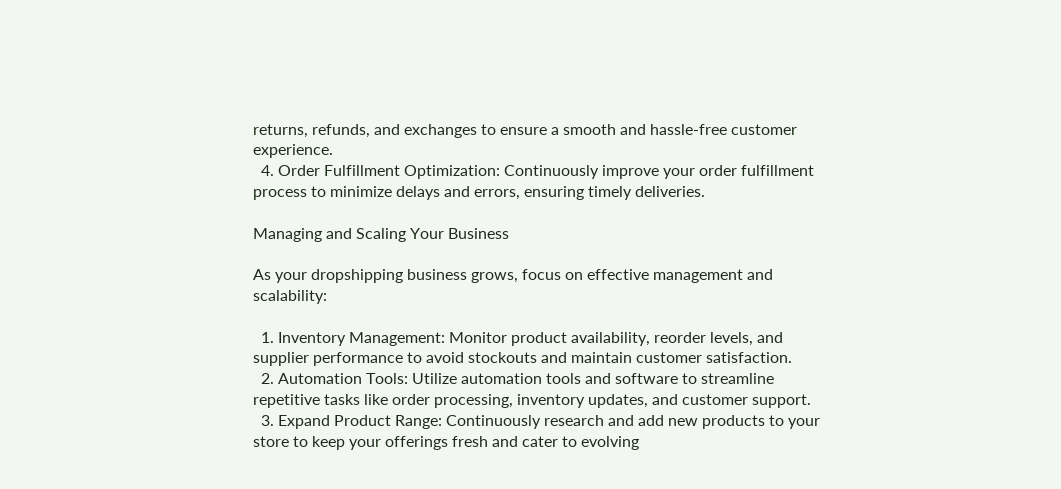returns, refunds, and exchanges to ensure a smooth and hassle-free customer experience.
  4. Order Fulfillment Optimization: Continuously improve your order fulfillment process to minimize delays and errors, ensuring timely deliveries.

Managing and Scaling Your Business

As your dropshipping business grows, focus on effective management and scalability:

  1. Inventory Management: Monitor product availability, reorder levels, and supplier performance to avoid stockouts and maintain customer satisfaction.
  2. Automation Tools: Utilize automation tools and software to streamline repetitive tasks like order processing, inventory updates, and customer support.
  3. Expand Product Range: Continuously research and add new products to your store to keep your offerings fresh and cater to evolving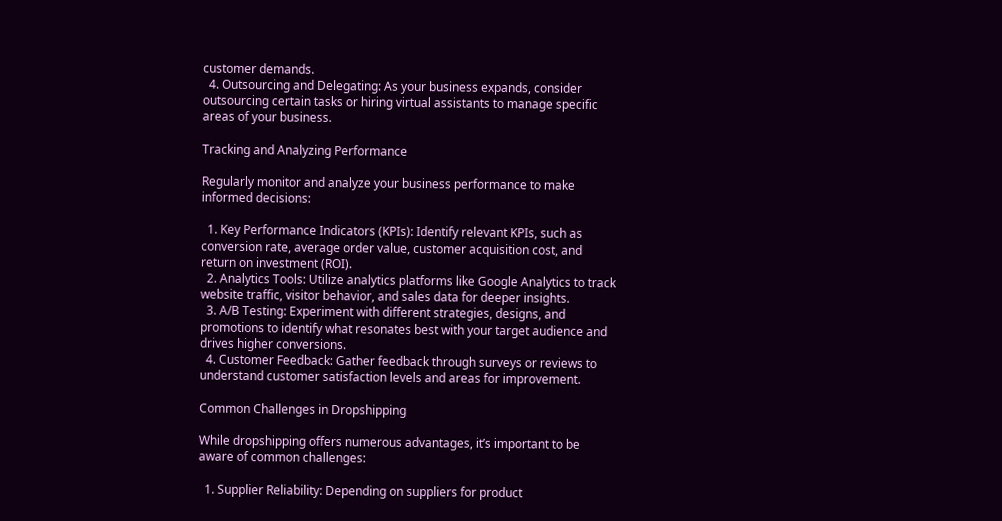customer demands.
  4. Outsourcing and Delegating: As your business expands, consider outsourcing certain tasks or hiring virtual assistants to manage specific areas of your business.

Tracking and Analyzing Performance

Regularly monitor and analyze your business performance to make informed decisions:

  1. Key Performance Indicators (KPIs): Identify relevant KPIs, such as conversion rate, average order value, customer acquisition cost, and return on investment (ROI).
  2. Analytics Tools: Utilize analytics platforms like Google Analytics to track website traffic, visitor behavior, and sales data for deeper insights.
  3. A/B Testing: Experiment with different strategies, designs, and promotions to identify what resonates best with your target audience and drives higher conversions.
  4. Customer Feedback: Gather feedback through surveys or reviews to understand customer satisfaction levels and areas for improvement.

Common Challenges in Dropshipping

While dropshipping offers numerous advantages, it’s important to be aware of common challenges:

  1. Supplier Reliability: Depending on suppliers for product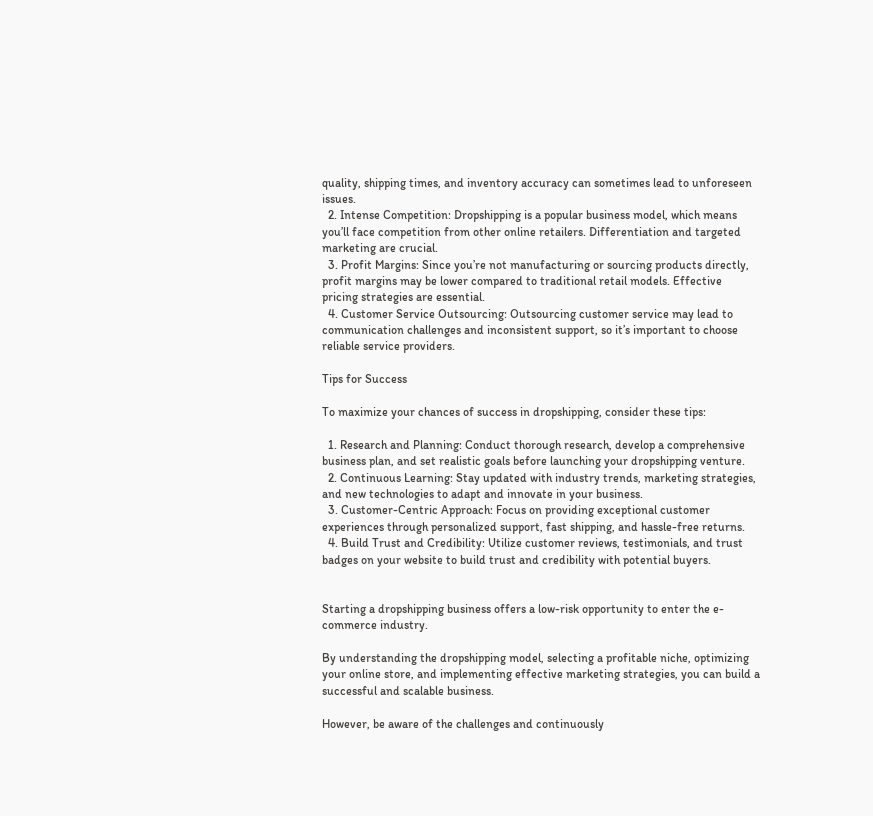quality, shipping times, and inventory accuracy can sometimes lead to unforeseen issues.
  2. Intense Competition: Dropshipping is a popular business model, which means you’ll face competition from other online retailers. Differentiation and targeted marketing are crucial.
  3. Profit Margins: Since you’re not manufacturing or sourcing products directly, profit margins may be lower compared to traditional retail models. Effective pricing strategies are essential.
  4. Customer Service Outsourcing: Outsourcing customer service may lead to communication challenges and inconsistent support, so it’s important to choose reliable service providers.

Tips for Success

To maximize your chances of success in dropshipping, consider these tips:

  1. Research and Planning: Conduct thorough research, develop a comprehensive business plan, and set realistic goals before launching your dropshipping venture.
  2. Continuous Learning: Stay updated with industry trends, marketing strategies, and new technologies to adapt and innovate in your business.
  3. Customer-Centric Approach: Focus on providing exceptional customer experiences through personalized support, fast shipping, and hassle-free returns.
  4. Build Trust and Credibility: Utilize customer reviews, testimonials, and trust badges on your website to build trust and credibility with potential buyers.


Starting a dropshipping business offers a low-risk opportunity to enter the e-commerce industry.

By understanding the dropshipping model, selecting a profitable niche, optimizing your online store, and implementing effective marketing strategies, you can build a successful and scalable business.

However, be aware of the challenges and continuously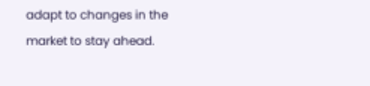adapt to changes in the market to stay ahead.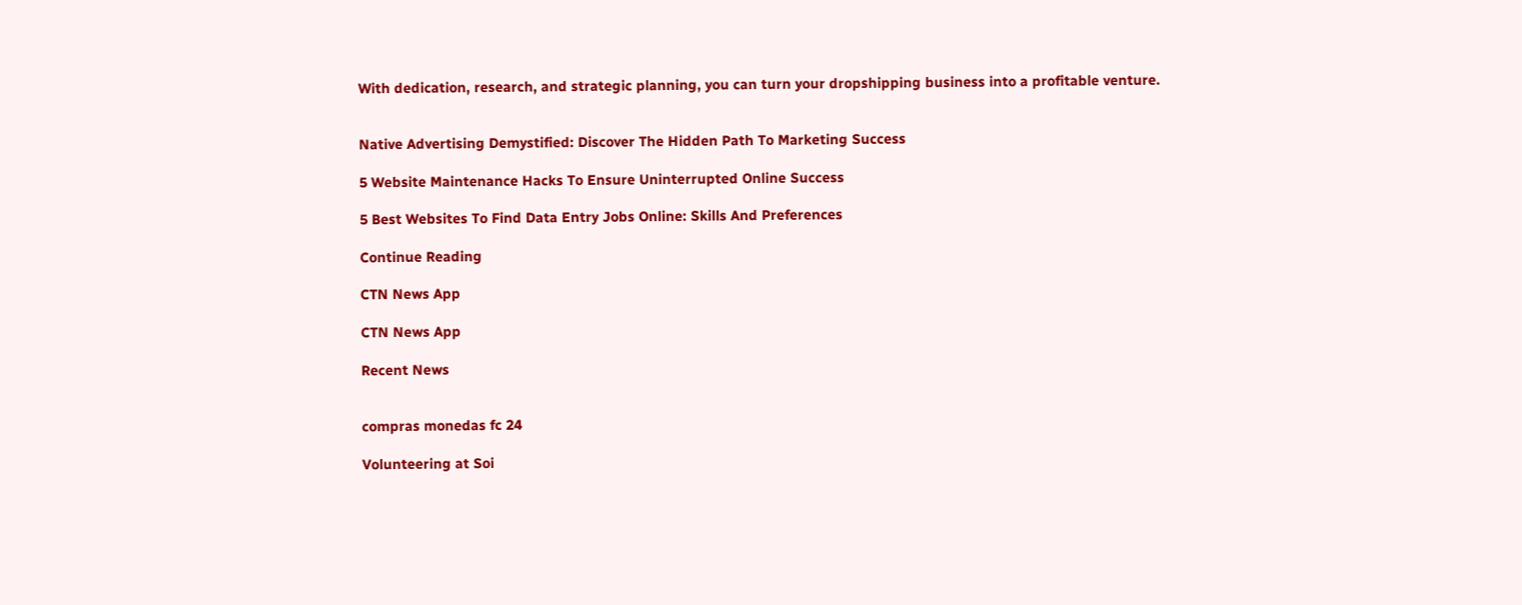With dedication, research, and strategic planning, you can turn your dropshipping business into a profitable venture.


Native Advertising Demystified: Discover The Hidden Path To Marketing Success

5 Website Maintenance Hacks To Ensure Uninterrupted Online Success

5 Best Websites To Find Data Entry Jobs Online: Skills And Preferences

Continue Reading

CTN News App

CTN News App

Recent News


compras monedas fc 24

Volunteering at Soi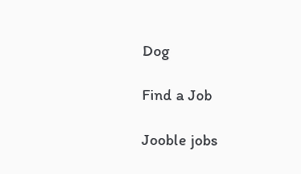Dog

Find a Job

Jooble jobs